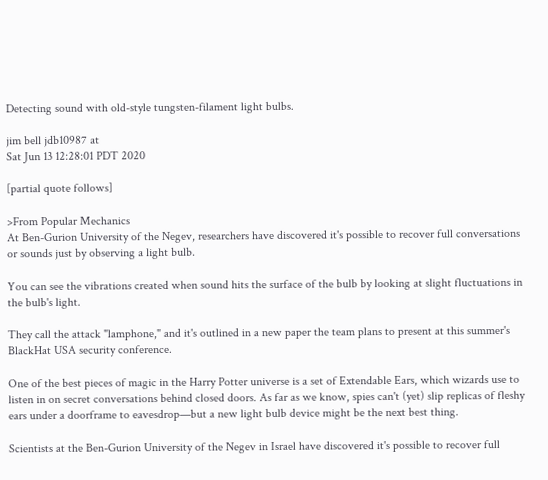Detecting sound with old-style tungsten-filament light bulbs.

jim bell jdb10987 at
Sat Jun 13 12:28:01 PDT 2020

[partial quote follows]

>From Popular Mechanics
At Ben-Gurion University of the Negev, researchers have discovered it's possible to recover full conversations or sounds just by observing a light bulb.

You can see the vibrations created when sound hits the surface of the bulb by looking at slight fluctuations in the bulb's light.

They call the attack "lamphone," and it's outlined in a new paper the team plans to present at this summer's BlackHat USA security conference.

One of the best pieces of magic in the Harry Potter universe is a set of Extendable Ears, which wizards use to listen in on secret conversations behind closed doors. As far as we know, spies can't (yet) slip replicas of fleshy ears under a doorframe to eavesdrop—but a new light bulb device might be the next best thing.

Scientists at the Ben-Gurion University of the Negev in Israel have discovered it's possible to recover full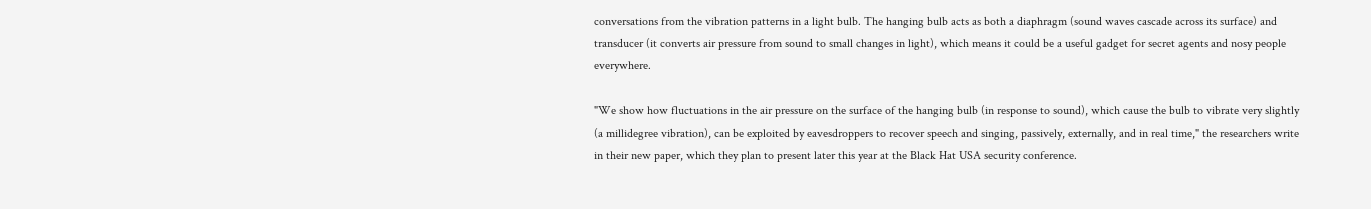conversations from the vibration patterns in a light bulb. The hanging bulb acts as both a diaphragm (sound waves cascade across its surface) and transducer (it converts air pressure from sound to small changes in light), which means it could be a useful gadget for secret agents and nosy people everywhere.

"We show how fluctuations in the air pressure on the surface of the hanging bulb (in response to sound), which cause the bulb to vibrate very slightly (a millidegree vibration), can be exploited by eavesdroppers to recover speech and singing, passively, externally, and in real time," the researchers write in their new paper, which they plan to present later this year at the Black Hat USA security conference.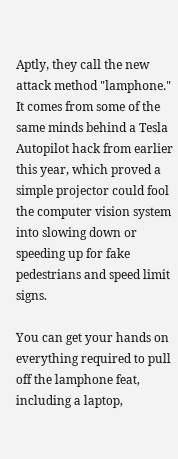Aptly, they call the new attack method "lamphone." It comes from some of the same minds behind a Tesla Autopilot hack from earlier this year, which proved a simple projector could fool the computer vision system into slowing down or speeding up for fake pedestrians and speed limit signs.

You can get your hands on everything required to pull off the lamphone feat, including a laptop,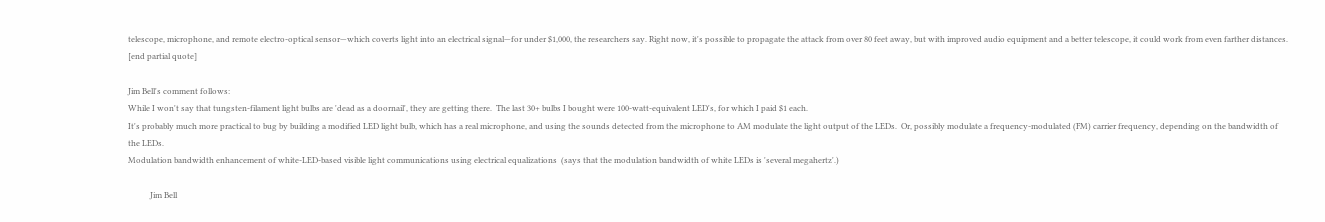telescope, microphone, and remote electro-optical sensor—which coverts light into an electrical signal—for under $1,000, the researchers say. Right now, it's possible to propagate the attack from over 80 feet away, but with improved audio equipment and a better telescope, it could work from even farther distances.
[end partial quote]

Jim Bell's comment follows:
While I won't say that tungsten-filament light bulbs are 'dead as a doornail', they are getting there.  The last 30+ bulbs I bought were 100-watt-equivalent LED's, for which I paid $1 each.
It's probably much more practical to bug by building a modified LED light bulb, which has a real microphone, and using the sounds detected from the microphone to AM modulate the light output of the LEDs.  Or, possibly modulate a frequency-modulated (FM) carrier frequency, depending on the bandwidth of the LEDs.
Modulation bandwidth enhancement of white-LED-based visible light communications using electrical equalizations  (says that the modulation bandwidth of white LEDs is 'several megahertz'.)

           Jim Bell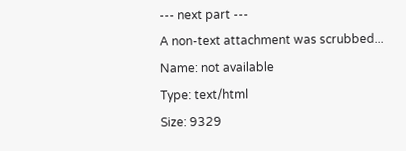--- next part ---
A non-text attachment was scrubbed...
Name: not available
Type: text/html
Size: 9329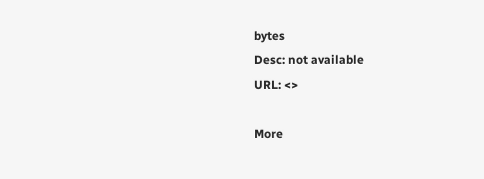bytes
Desc: not available
URL: <>

More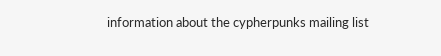information about the cypherpunks mailing list